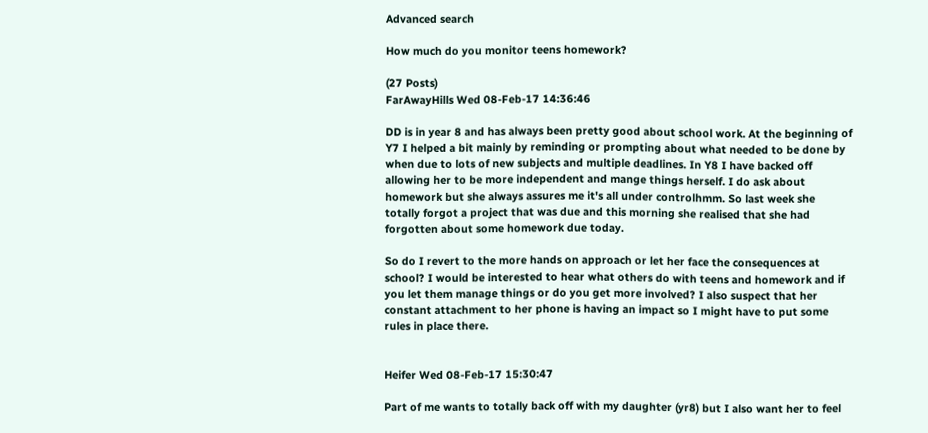Advanced search

How much do you monitor teens homework?

(27 Posts)
FarAwayHills Wed 08-Feb-17 14:36:46

DD is in year 8 and has always been pretty good about school work. At the beginning of Y7 I helped a bit mainly by reminding or prompting about what needed to be done by when due to lots of new subjects and multiple deadlines. In Y8 I have backed off allowing her to be more independent and mange things herself. I do ask about homework but she always assures me it's all under controlhmm. So last week she totally forgot a project that was due and this morning she realised that she had forgotten about some homework due today.

So do I revert to the more hands on approach or let her face the consequences at school? I would be interested to hear what others do with teens and homework and if you let them manage things or do you get more involved? I also suspect that her constant attachment to her phone is having an impact so I might have to put some rules in place there.


Heifer Wed 08-Feb-17 15:30:47

Part of me wants to totally back off with my daughter (yr8) but I also want her to feel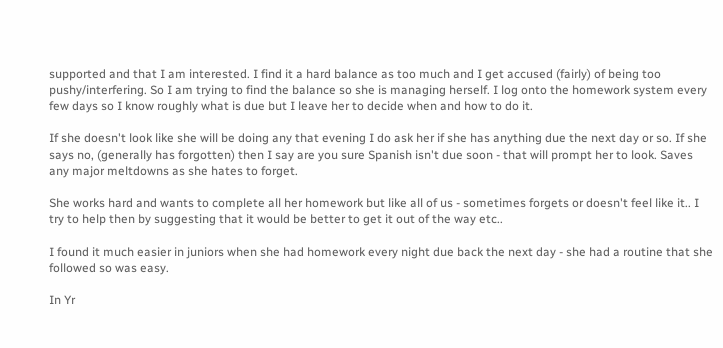supported and that I am interested. I find it a hard balance as too much and I get accused (fairly) of being too pushy/interfering. So I am trying to find the balance so she is managing herself. I log onto the homework system every few days so I know roughly what is due but I leave her to decide when and how to do it.

If she doesn't look like she will be doing any that evening I do ask her if she has anything due the next day or so. If she says no, (generally has forgotten) then I say are you sure Spanish isn't due soon - that will prompt her to look. Saves any major meltdowns as she hates to forget.

She works hard and wants to complete all her homework but like all of us - sometimes forgets or doesn't feel like it.. I try to help then by suggesting that it would be better to get it out of the way etc..

I found it much easier in juniors when she had homework every night due back the next day - she had a routine that she followed so was easy.

In Yr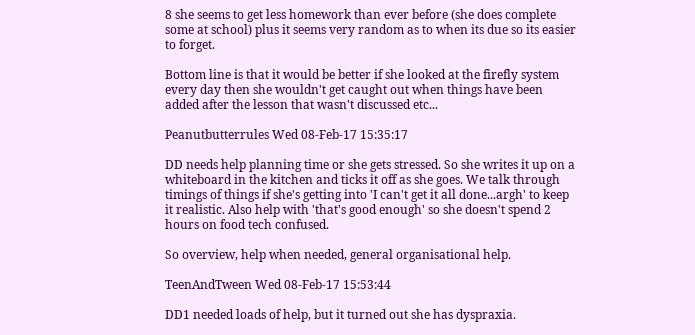8 she seems to get less homework than ever before (she does complete some at school) plus it seems very random as to when its due so its easier to forget.

Bottom line is that it would be better if she looked at the firefly system every day then she wouldn't get caught out when things have been added after the lesson that wasn't discussed etc...

Peanutbutterrules Wed 08-Feb-17 15:35:17

DD needs help planning time or she gets stressed. So she writes it up on a whiteboard in the kitchen and ticks it off as she goes. We talk through timings of things if she's getting into 'I can't get it all done...argh' to keep it realistic. Also help with 'that's good enough' so she doesn't spend 2 hours on food tech confused.

So overview, help when needed, general organisational help.

TeenAndTween Wed 08-Feb-17 15:53:44

DD1 needed loads of help, but it turned out she has dyspraxia.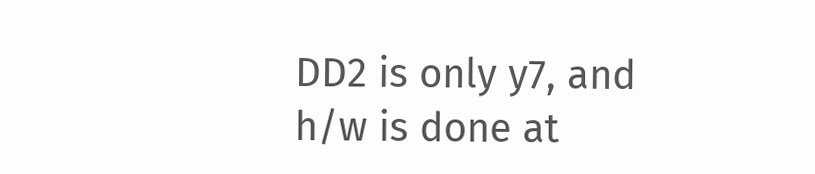DD2 is only y7, and h/w is done at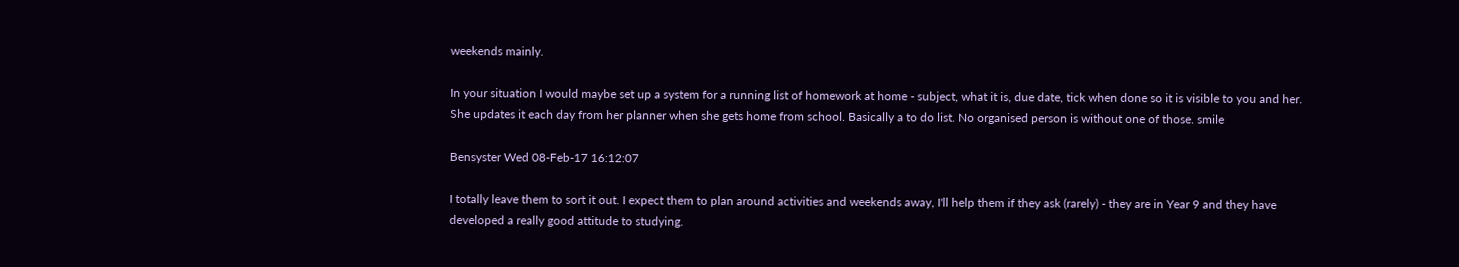weekends mainly.

In your situation I would maybe set up a system for a running list of homework at home - subject, what it is, due date, tick when done so it is visible to you and her. She updates it each day from her planner when she gets home from school. Basically a to do list. No organised person is without one of those. smile

Bensyster Wed 08-Feb-17 16:12:07

I totally leave them to sort it out. I expect them to plan around activities and weekends away, I'll help them if they ask (rarely) - they are in Year 9 and they have developed a really good attitude to studying.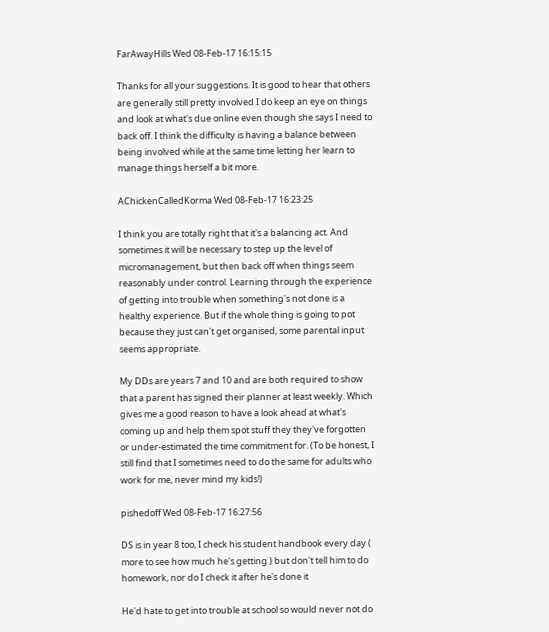FarAwayHills Wed 08-Feb-17 16:15:15

Thanks for all your suggestions. It is good to hear that others are generally still pretty involved I do keep an eye on things and look at what's due online even though she says I need to back off. I think the difficulty is having a balance between being involved while at the same time letting her learn to manage things herself a bit more.

AChickenCalledKorma Wed 08-Feb-17 16:23:25

I think you are totally right that it's a balancing act. And sometimes it will be necessary to step up the level of micromanagement, but then back off when things seem reasonably under control. Learning through the experience of getting into trouble when something's not done is a healthy experience. But if the whole thing is going to pot because they just can't get organised, some parental input seems appropriate.

My DDs are years 7 and 10 and are both required to show that a parent has signed their planner at least weekly. Which gives me a good reason to have a look ahead at what's coming up and help them spot stuff they they've forgotten or under-estimated the time commitment for. (To be honest, I still find that I sometimes need to do the same for adults who work for me, never mind my kids!)

pishedoff Wed 08-Feb-17 16:27:56

DS is in year 8 too, I check his student handbook every day ( more to see how much he's getting ) but don't tell him to do homework, nor do I check it after he's done it

He'd hate to get into trouble at school so would never not do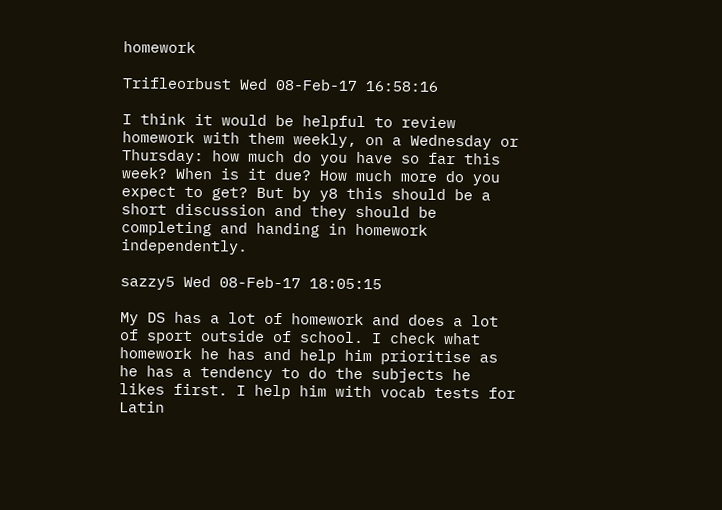homework

Trifleorbust Wed 08-Feb-17 16:58:16

I think it would be helpful to review homework with them weekly, on a Wednesday or Thursday: how much do you have so far this week? When is it due? How much more do you expect to get? But by y8 this should be a short discussion and they should be completing and handing in homework independently.

sazzy5 Wed 08-Feb-17 18:05:15

My DS has a lot of homework and does a lot of sport outside of school. I check what homework he has and help him prioritise as he has a tendency to do the subjects he likes first. I help him with vocab tests for Latin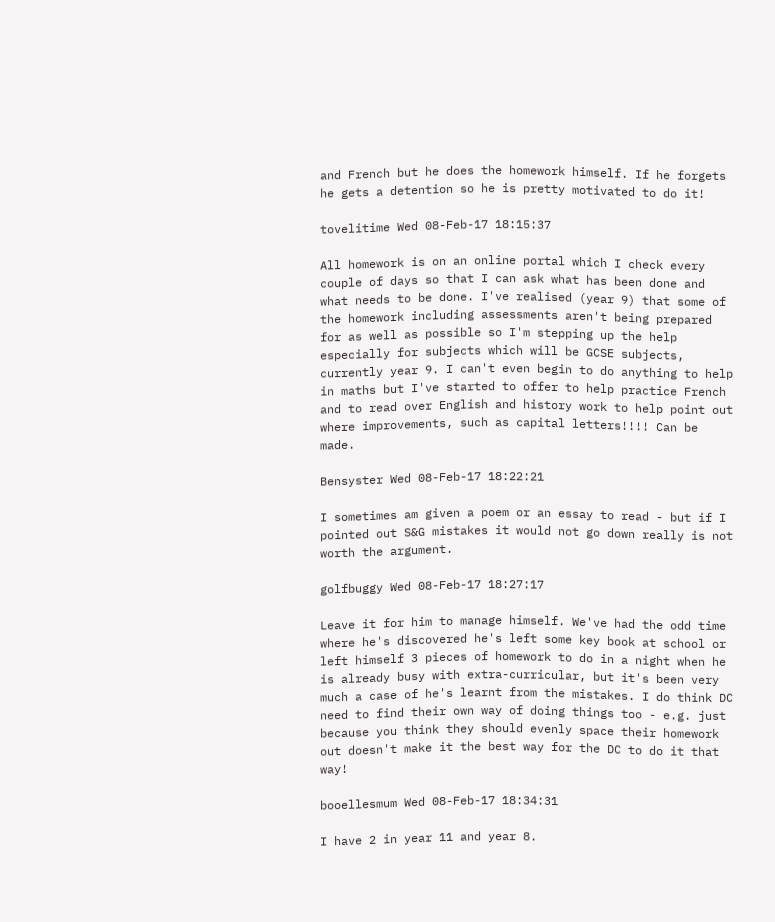and French but he does the homework himself. If he forgets he gets a detention so he is pretty motivated to do it!

tovelitime Wed 08-Feb-17 18:15:37

All homework is on an online portal which I check every couple of days so that I can ask what has been done and what needs to be done. I've realised (year 9) that some of the homework including assessments aren't being prepared for as well as possible so I'm stepping up the help especially for subjects which will be GCSE subjects, currently year 9. I can't even begin to do anything to help in maths but I've started to offer to help practice French and to read over English and history work to help point out where improvements, such as capital letters!!!! Can be made.

Bensyster Wed 08-Feb-17 18:22:21

I sometimes am given a poem or an essay to read - but if I pointed out S&G mistakes it would not go down really is not worth the argument.

golfbuggy Wed 08-Feb-17 18:27:17

Leave it for him to manage himself. We've had the odd time where he's discovered he's left some key book at school or left himself 3 pieces of homework to do in a night when he is already busy with extra-curricular, but it's been very much a case of he's learnt from the mistakes. I do think DC need to find their own way of doing things too - e.g. just because you think they should evenly space their homework out doesn't make it the best way for the DC to do it that way!

booellesmum Wed 08-Feb-17 18:34:31

I have 2 in year 11 and year 8.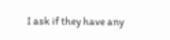I ask if they have any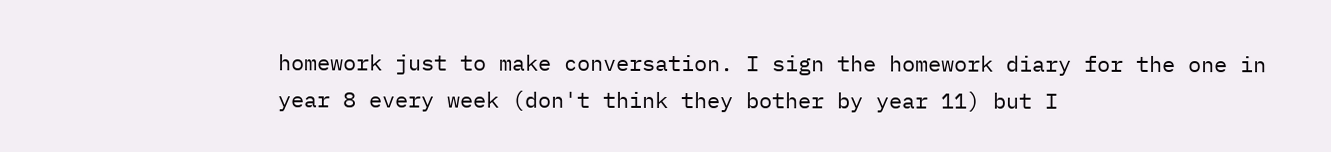homework just to make conversation. I sign the homework diary for the one in year 8 every week (don't think they bother by year 11) but I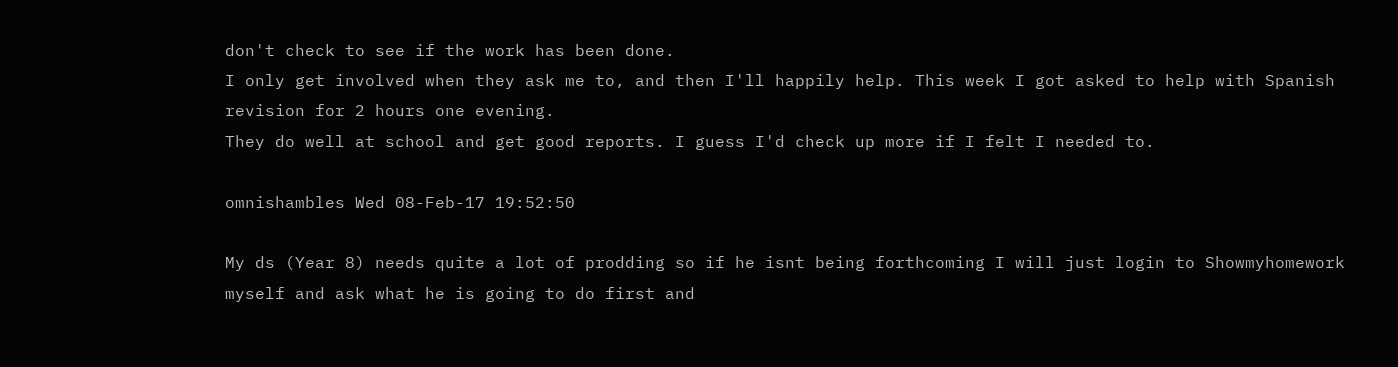don't check to see if the work has been done.
I only get involved when they ask me to, and then I'll happily help. This week I got asked to help with Spanish revision for 2 hours one evening.
They do well at school and get good reports. I guess I'd check up more if I felt I needed to.

omnishambles Wed 08-Feb-17 19:52:50

My ds (Year 8) needs quite a lot of prodding so if he isnt being forthcoming I will just login to Showmyhomework myself and ask what he is going to do first and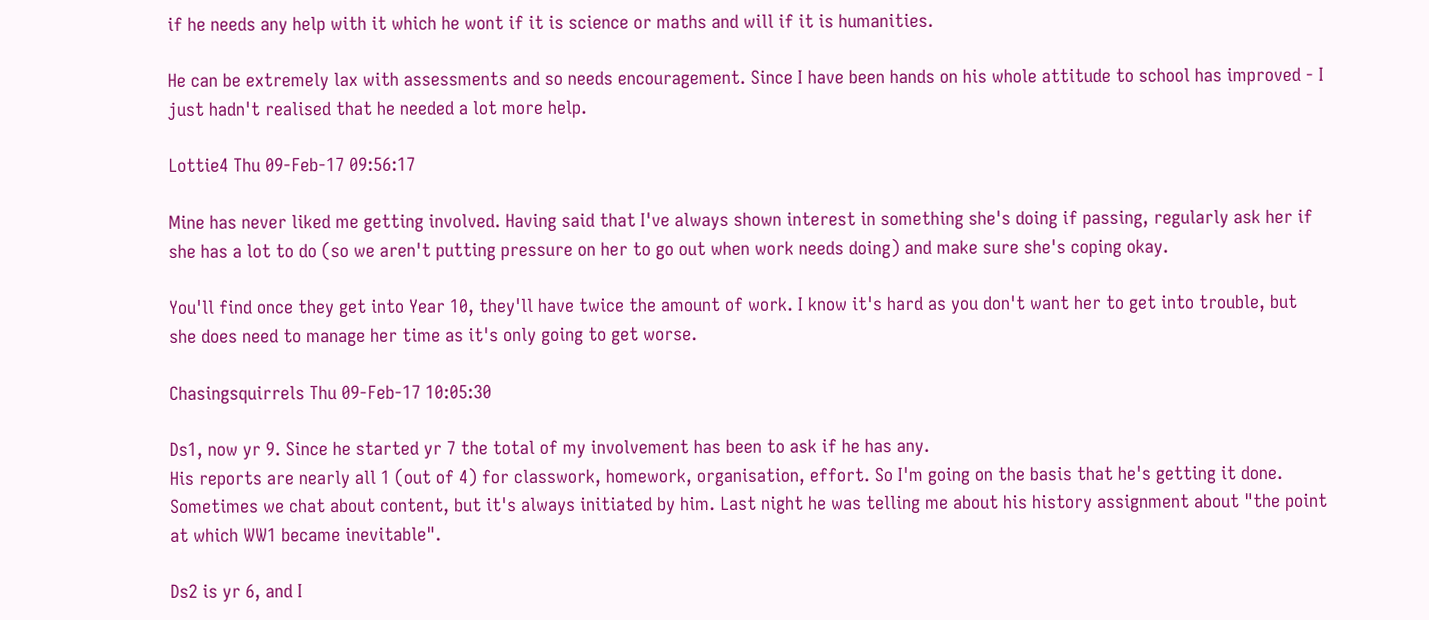if he needs any help with it which he wont if it is science or maths and will if it is humanities.

He can be extremely lax with assessments and so needs encouragement. Since I have been hands on his whole attitude to school has improved - I just hadn't realised that he needed a lot more help.

Lottie4 Thu 09-Feb-17 09:56:17

Mine has never liked me getting involved. Having said that I've always shown interest in something she's doing if passing, regularly ask her if she has a lot to do (so we aren't putting pressure on her to go out when work needs doing) and make sure she's coping okay.

You'll find once they get into Year 10, they'll have twice the amount of work. I know it's hard as you don't want her to get into trouble, but she does need to manage her time as it's only going to get worse.

Chasingsquirrels Thu 09-Feb-17 10:05:30

Ds1, now yr 9. Since he started yr 7 the total of my involvement has been to ask if he has any.
His reports are nearly all 1 (out of 4) for classwork, homework, organisation, effort. So I'm going on the basis that he's getting it done. Sometimes we chat about content, but it's always initiated by him. Last night he was telling me about his history assignment about "the point at which WW1 became inevitable".

Ds2 is yr 6, and I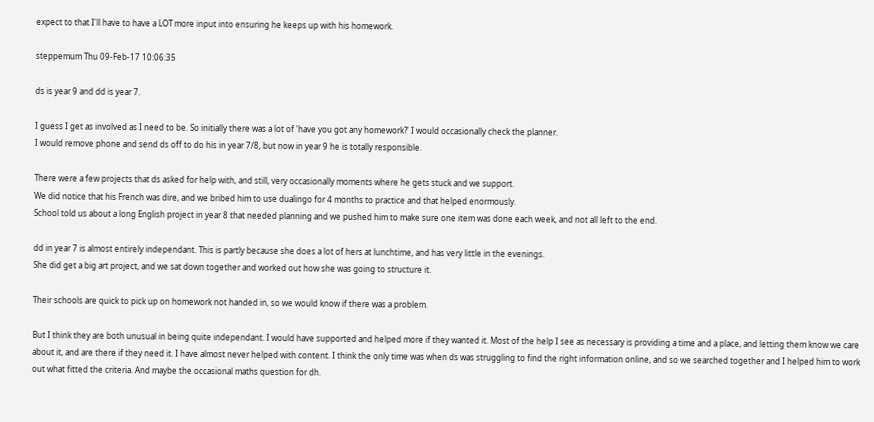expect to that I'll have to have a LOT more input into ensuring he keeps up with his homework.

steppemum Thu 09-Feb-17 10:06:35

ds is year 9 and dd is year 7.

I guess I get as involved as I need to be. So initially there was a lot of 'have you got any homework?' I would occasionally check the planner.
I would remove phone and send ds off to do his in year 7/8, but now in year 9 he is totally responsible.

There were a few projects that ds asked for help with, and still, very occasionally moments where he gets stuck and we support.
We did notice that his French was dire, and we bribed him to use dualingo for 4 months to practice and that helped enormously.
School told us about a long English project in year 8 that needed planning and we pushed him to make sure one item was done each week, and not all left to the end.

dd in year 7 is almost entirely independant. This is partly because she does a lot of hers at lunchtime, and has very little in the evenings.
She did get a big art project, and we sat down together and worked out how she was going to structure it.

Their schools are quick to pick up on homework not handed in, so we would know if there was a problem.

But I think they are both unusual in being quite independant. I would have supported and helped more if they wanted it. Most of the help I see as necessary is providing a time and a place, and letting them know we care about it, and are there if they need it. I have almost never helped with content. I think the only time was when ds was struggling to find the right information online, and so we searched together and I helped him to work out what fitted the criteria. And maybe the occasional maths question for dh.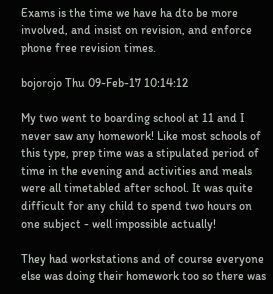Exams is the time we have ha dto be more involved, and insist on revision, and enforce phone free revision times.

bojorojo Thu 09-Feb-17 10:14:12

My two went to boarding school at 11 and I never saw any homework! Like most schools of this type, prep time was a stipulated period of time in the evening and activities and meals were all timetabled after school. It was quite difficult for any child to spend two hours on one subject - well impossible actually!

They had workstations and of course everyone else was doing their homework too so there was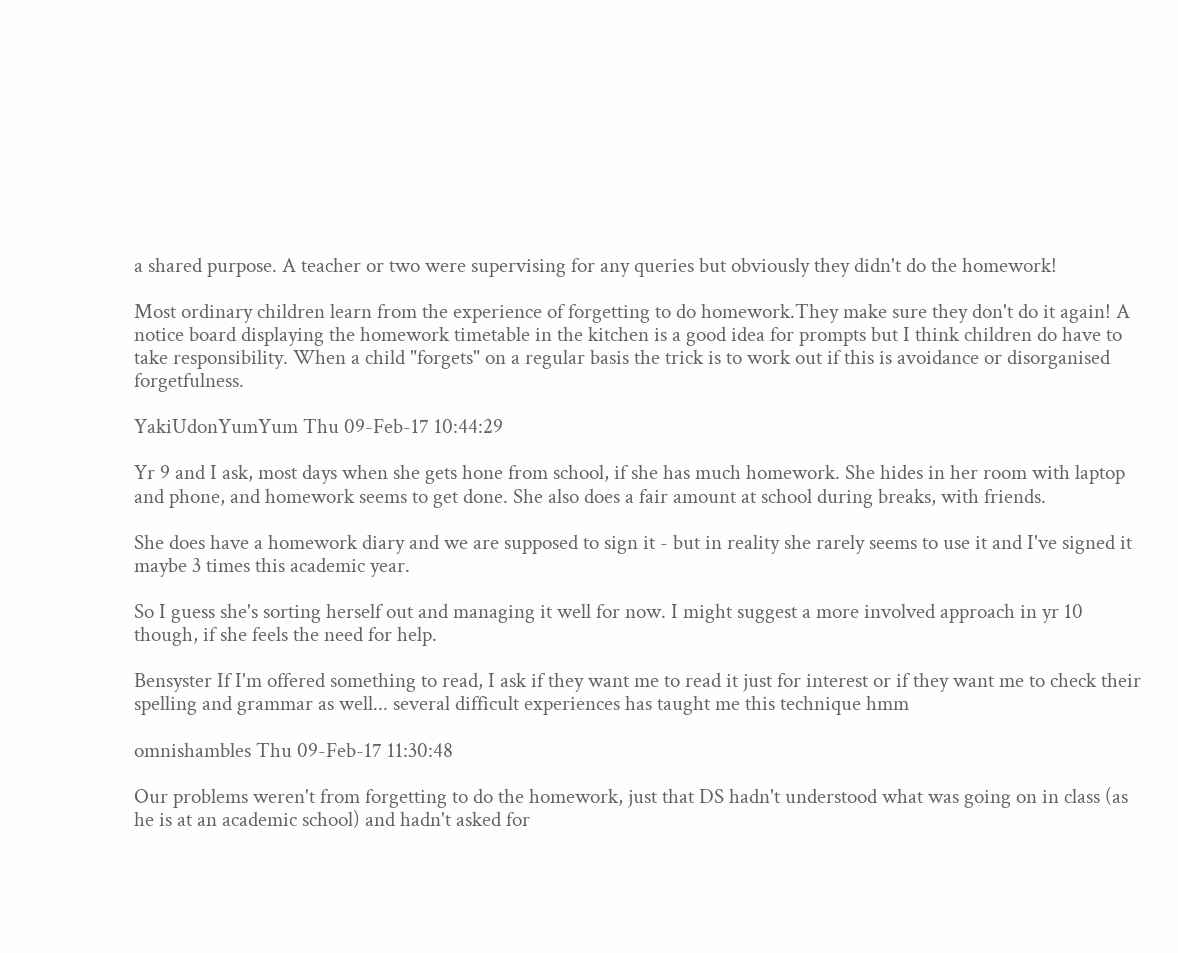a shared purpose. A teacher or two were supervising for any queries but obviously they didn't do the homework!

Most ordinary children learn from the experience of forgetting to do homework.They make sure they don't do it again! A notice board displaying the homework timetable in the kitchen is a good idea for prompts but I think children do have to take responsibility. When a child "forgets" on a regular basis the trick is to work out if this is avoidance or disorganised forgetfulness.

YakiUdonYumYum Thu 09-Feb-17 10:44:29

Yr 9 and I ask, most days when she gets hone from school, if she has much homework. She hides in her room with laptop and phone, and homework seems to get done. She also does a fair amount at school during breaks, with friends.

She does have a homework diary and we are supposed to sign it - but in reality she rarely seems to use it and I've signed it maybe 3 times this academic year.

So I guess she's sorting herself out and managing it well for now. I might suggest a more involved approach in yr 10 though, if she feels the need for help.

Bensyster If I'm offered something to read, I ask if they want me to read it just for interest or if they want me to check their spelling and grammar as well... several difficult experiences has taught me this technique hmm

omnishambles Thu 09-Feb-17 11:30:48

Our problems weren't from forgetting to do the homework, just that DS hadn't understood what was going on in class (as he is at an academic school) and hadn't asked for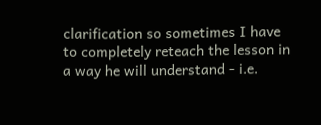clarification so sometimes I have to completely reteach the lesson in a way he will understand - i.e.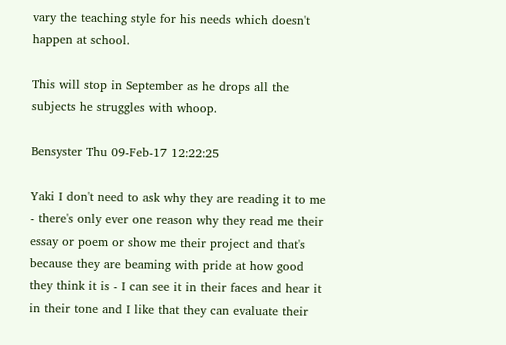vary the teaching style for his needs which doesn't happen at school.

This will stop in September as he drops all the subjects he struggles with whoop.

Bensyster Thu 09-Feb-17 12:22:25

Yaki I don't need to ask why they are reading it to me - there's only ever one reason why they read me their essay or poem or show me their project and that's because they are beaming with pride at how good they think it is - I can see it in their faces and hear it in their tone and I like that they can evaluate their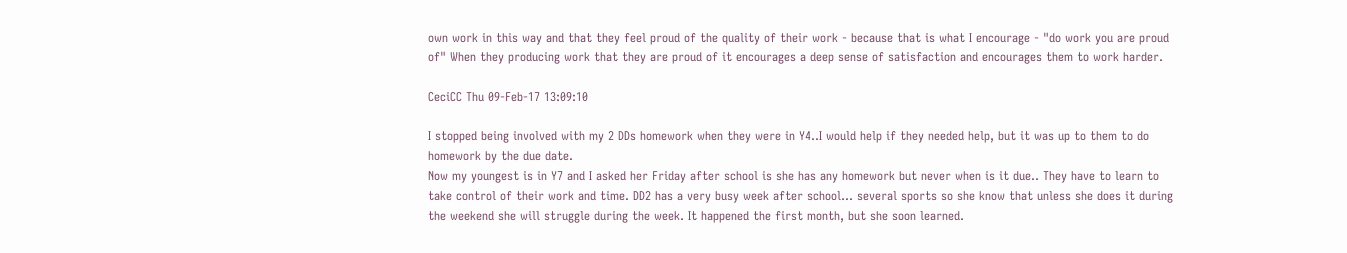own work in this way and that they feel proud of the quality of their work - because that is what I encourage - "do work you are proud of" When they producing work that they are proud of it encourages a deep sense of satisfaction and encourages them to work harder.

CeciCC Thu 09-Feb-17 13:09:10

I stopped being involved with my 2 DDs homework when they were in Y4..I would help if they needed help, but it was up to them to do homework by the due date.
Now my youngest is in Y7 and I asked her Friday after school is she has any homework but never when is it due.. They have to learn to take control of their work and time. DD2 has a very busy week after school... several sports so she know that unless she does it during the weekend she will struggle during the week. It happened the first month, but she soon learned.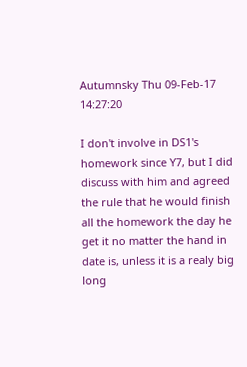Autumnsky Thu 09-Feb-17 14:27:20

I don't involve in DS1's homework since Y7, but I did discuss with him and agreed the rule that he would finish all the homework the day he get it no matter the hand in date is, unless it is a realy big long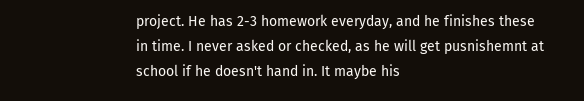project. He has 2-3 homework everyday, and he finishes these in time. I never asked or checked, as he will get pusnishemnt at school if he doesn't hand in. It maybe his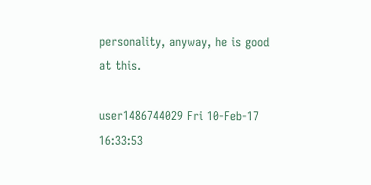personality, anyway, he is good at this.

user1486744029 Fri 10-Feb-17 16:33:53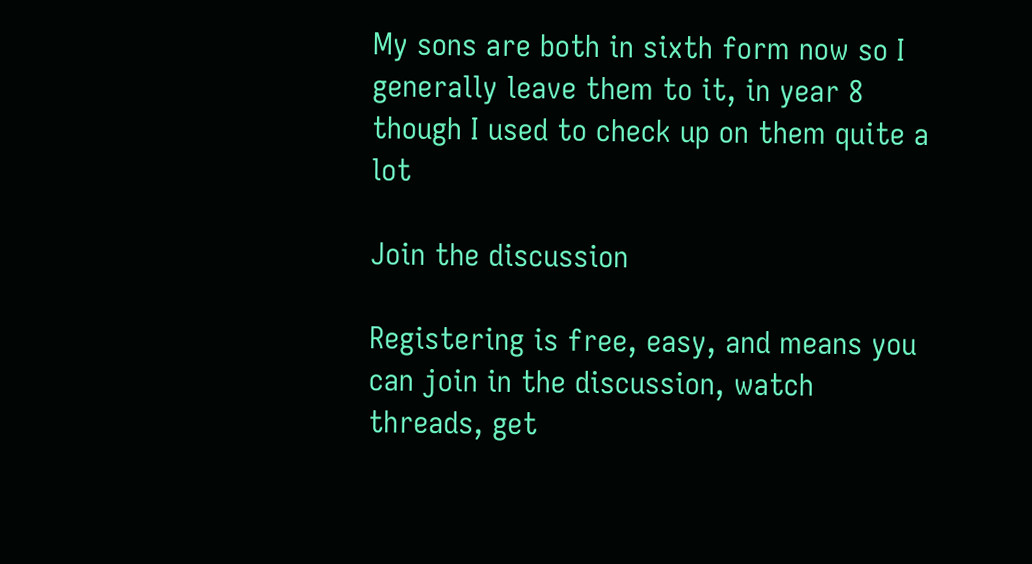My sons are both in sixth form now so I generally leave them to it, in year 8 though I used to check up on them quite a lot

Join the discussion

Registering is free, easy, and means you can join in the discussion, watch threads, get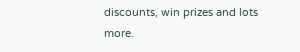discounts, win prizes and lots more.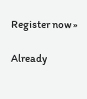Register now »

Already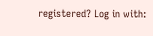registered? Log in with: